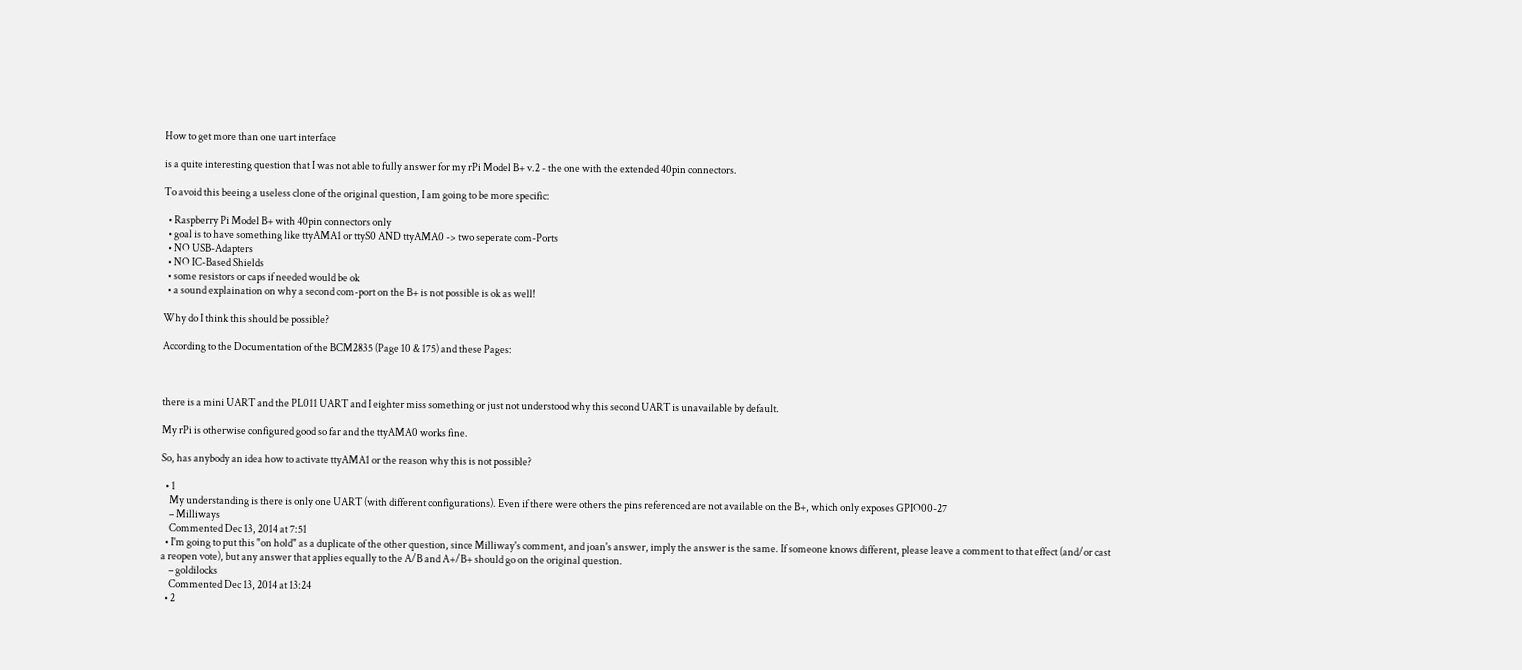How to get more than one uart interface

is a quite interesting question that I was not able to fully answer for my rPi Model B+ v.2 - the one with the extended 40pin connectors.

To avoid this beeing a useless clone of the original question, I am going to be more specific:

  • Raspberry Pi Model B+ with 40pin connectors only
  • goal is to have something like ttyAMA1 or ttyS0 AND ttyAMA0 -> two seperate com-Ports
  • NO USB-Adapters
  • NO IC-Based Shields
  • some resistors or caps if needed would be ok
  • a sound explaination on why a second com-port on the B+ is not possible is ok as well!

Why do I think this should be possible?

According to the Documentation of the BCM2835 (Page 10 & 175) and these Pages:



there is a mini UART and the PL011 UART and I eighter miss something or just not understood why this second UART is unavailable by default.

My rPi is otherwise configured good so far and the ttyAMA0 works fine.

So, has anybody an idea how to activate ttyAMA1 or the reason why this is not possible?

  • 1
    My understanding is there is only one UART (with different configurations). Even if there were others the pins referenced are not available on the B+, which only exposes GPIO00-27
    – Milliways
    Commented Dec 13, 2014 at 7:51
  • I'm going to put this "on hold" as a duplicate of the other question, since Milliway's comment, and joan's answer, imply the answer is the same. If someone knows different, please leave a comment to that effect (and/or cast a reopen vote), but any answer that applies equally to the A/B and A+/B+ should go on the original question.
    – goldilocks
    Commented Dec 13, 2014 at 13:24
  • 2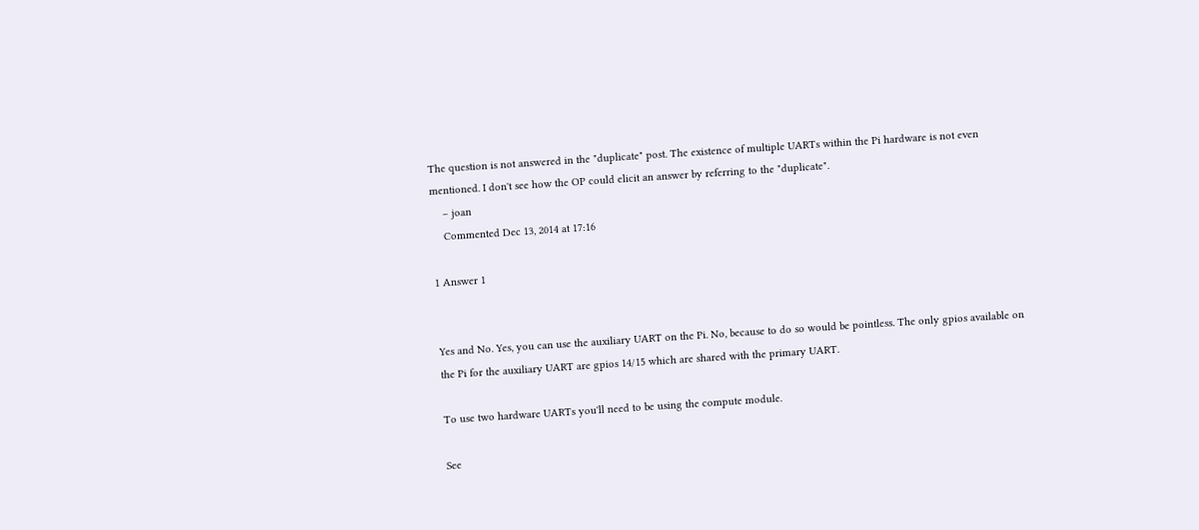The question is not answered in the "duplicate" post. The existence of multiple UARTs within the Pi hardware is not even mentioned. I don't see how the OP could elicit an answer by referring to the "duplicate".
    – joan
    Commented Dec 13, 2014 at 17:16

1 Answer 1


Yes and No. Yes, you can use the auxiliary UART on the Pi. No, because to do so would be pointless. The only gpios available on the Pi for the auxiliary UART are gpios 14/15 which are shared with the primary UART.

To use two hardware UARTs you'll need to be using the compute module.

See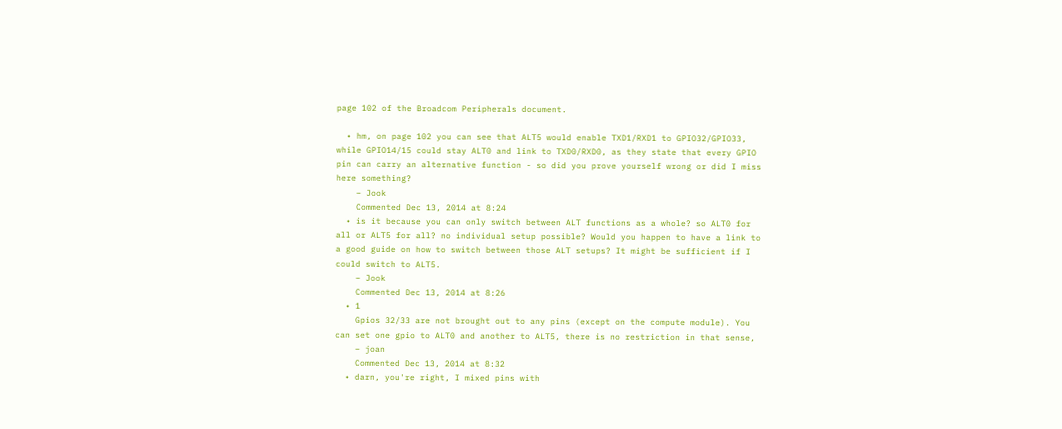page 102 of the Broadcom Peripherals document.

  • hm, on page 102 you can see that ALT5 would enable TXD1/RXD1 to GPIO32/GPIO33, while GPIO14/15 could stay ALT0 and link to TXD0/RXD0, as they state that every GPIO pin can carry an alternative function - so did you prove yourself wrong or did I miss here something?
    – Jook
    Commented Dec 13, 2014 at 8:24
  • is it because you can only switch between ALT functions as a whole? so ALT0 for all or ALT5 for all? no individual setup possible? Would you happen to have a link to a good guide on how to switch between those ALT setups? It might be sufficient if I could switch to ALT5.
    – Jook
    Commented Dec 13, 2014 at 8:26
  • 1
    Gpios 32/33 are not brought out to any pins (except on the compute module). You can set one gpio to ALT0 and another to ALT5, there is no restriction in that sense,
    – joan
    Commented Dec 13, 2014 at 8:32
  • darn, you're right, I mixed pins with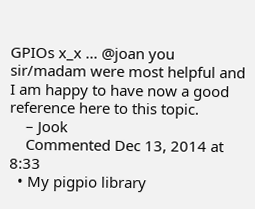GPIOs x_x ... @joan you sir/madam were most helpful and I am happy to have now a good reference here to this topic.
    – Jook
    Commented Dec 13, 2014 at 8:33
  • My pigpio library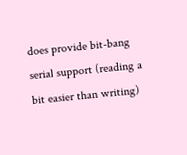does provide bit-bang serial support (reading a bit easier than writing)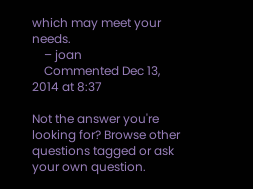which may meet your needs.
    – joan
    Commented Dec 13, 2014 at 8:37

Not the answer you're looking for? Browse other questions tagged or ask your own question.